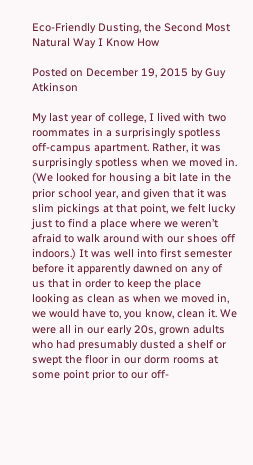Eco-Friendly Dusting, the Second Most Natural Way I Know How

Posted on December 19, 2015 by Guy Atkinson

My last year of college, I lived with two roommates in a surprisingly spotless off-campus apartment. Rather, it was surprisingly spotless when we moved in. (We looked for housing a bit late in the prior school year, and given that it was slim pickings at that point, we felt lucky just to find a place where we weren’t afraid to walk around with our shoes off indoors.) It was well into first semester before it apparently dawned on any of us that in order to keep the place looking as clean as when we moved in, we would have to, you know, clean it. We were all in our early 20s, grown adults who had presumably dusted a shelf or swept the floor in our dorm rooms at some point prior to our off-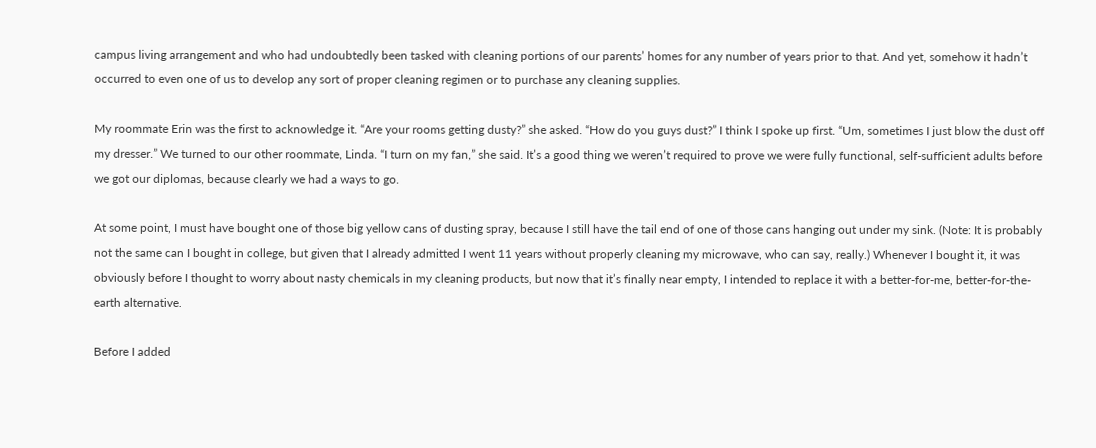campus living arrangement and who had undoubtedly been tasked with cleaning portions of our parents’ homes for any number of years prior to that. And yet, somehow it hadn’t occurred to even one of us to develop any sort of proper cleaning regimen or to purchase any cleaning supplies.

My roommate Erin was the first to acknowledge it. “Are your rooms getting dusty?” she asked. “How do you guys dust?” I think I spoke up first. “Um, sometimes I just blow the dust off my dresser.” We turned to our other roommate, Linda. “I turn on my fan,” she said. It’s a good thing we weren’t required to prove we were fully functional, self-sufficient adults before we got our diplomas, because clearly we had a ways to go.

At some point, I must have bought one of those big yellow cans of dusting spray, because I still have the tail end of one of those cans hanging out under my sink. (Note: It is probably not the same can I bought in college, but given that I already admitted I went 11 years without properly cleaning my microwave, who can say, really.) Whenever I bought it, it was obviously before I thought to worry about nasty chemicals in my cleaning products, but now that it’s finally near empty, I intended to replace it with a better-for-me, better-for-the-earth alternative.

Before I added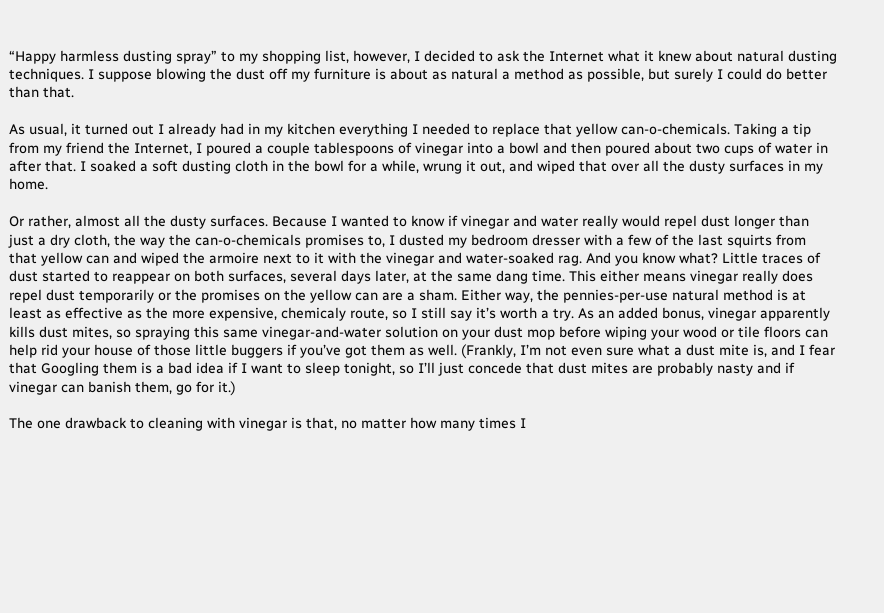“Happy harmless dusting spray” to my shopping list, however, I decided to ask the Internet what it knew about natural dusting techniques. I suppose blowing the dust off my furniture is about as natural a method as possible, but surely I could do better than that.

As usual, it turned out I already had in my kitchen everything I needed to replace that yellow can-o-chemicals. Taking a tip from my friend the Internet, I poured a couple tablespoons of vinegar into a bowl and then poured about two cups of water in after that. I soaked a soft dusting cloth in the bowl for a while, wrung it out, and wiped that over all the dusty surfaces in my home.

Or rather, almost all the dusty surfaces. Because I wanted to know if vinegar and water really would repel dust longer than just a dry cloth, the way the can-o-chemicals promises to, I dusted my bedroom dresser with a few of the last squirts from that yellow can and wiped the armoire next to it with the vinegar and water-soaked rag. And you know what? Little traces of dust started to reappear on both surfaces, several days later, at the same dang time. This either means vinegar really does repel dust temporarily or the promises on the yellow can are a sham. Either way, the pennies-per-use natural method is at least as effective as the more expensive, chemicaly route, so I still say it’s worth a try. As an added bonus, vinegar apparently kills dust mites, so spraying this same vinegar-and-water solution on your dust mop before wiping your wood or tile floors can help rid your house of those little buggers if you’ve got them as well. (Frankly, I’m not even sure what a dust mite is, and I fear that Googling them is a bad idea if I want to sleep tonight, so I’ll just concede that dust mites are probably nasty and if vinegar can banish them, go for it.)

The one drawback to cleaning with vinegar is that, no matter how many times I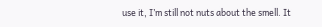use it, I’m still not nuts about the smell. It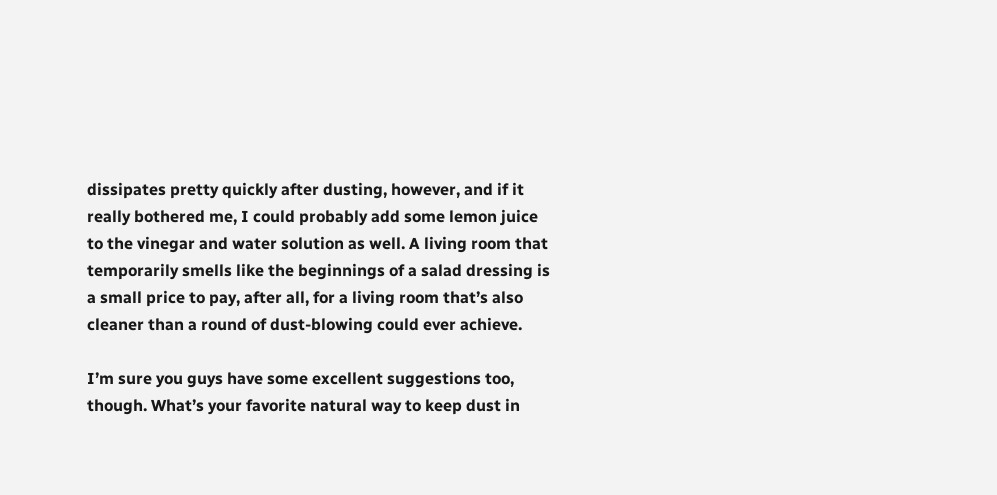dissipates pretty quickly after dusting, however, and if it really bothered me, I could probably add some lemon juice to the vinegar and water solution as well. A living room that temporarily smells like the beginnings of a salad dressing is a small price to pay, after all, for a living room that’s also cleaner than a round of dust-blowing could ever achieve.

I’m sure you guys have some excellent suggestions too, though. What’s your favorite natural way to keep dust in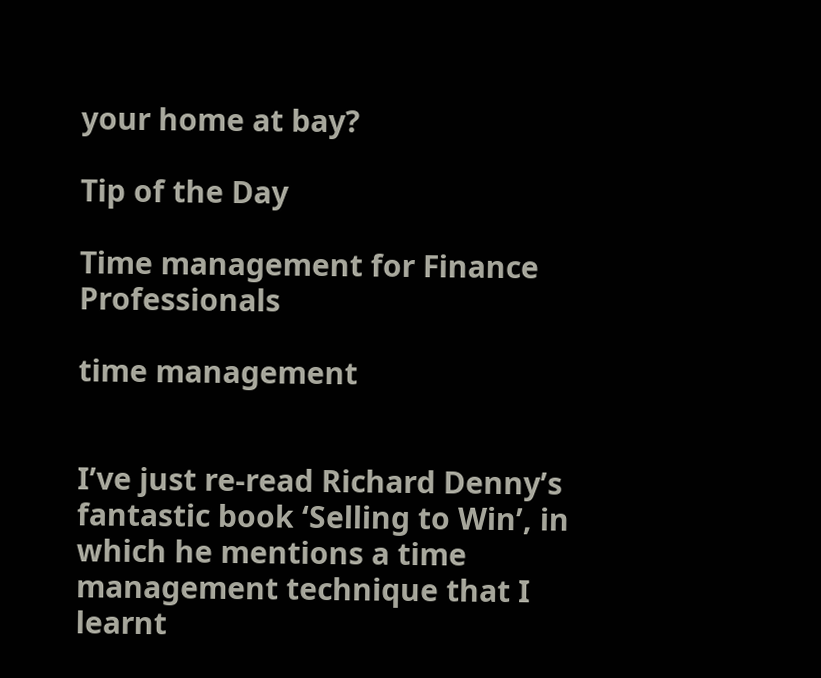your home at bay?

Tip of the Day

Time management for Finance Professionals

time management


I’ve just re-read Richard Denny’s fantastic book ‘Selling to Win’, in which he mentions a time management technique that I learnt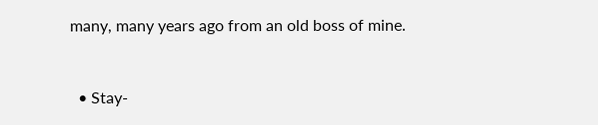many, many years ago from an old boss of mine.


  • Stay-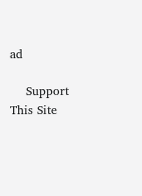ad

    Support This Site